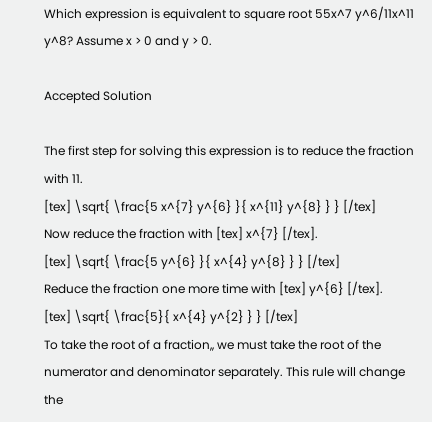Which expression is equivalent to square root 55x^7 y^6/11x^11 y^8? Assume x > 0 and y > 0.

Accepted Solution

The first step for solving this expression is to reduce the fraction with 11.
[tex] \sqrt{ \frac{5 x^{7} y^{6} }{ x^{11} y^{8} } } [/tex]
Now reduce the fraction with [tex] x^{7} [/tex].
[tex] \sqrt{ \frac{5 y^{6} }{ x^{4} y^{8} } } [/tex]
Reduce the fraction one more time with [tex] y^{6} [/tex].
[tex] \sqrt{ \frac{5}{ x^{4} y^{2} } } [/tex]
To take the root of a fraction,, we must take the root of the numerator and denominator separately. This rule will change the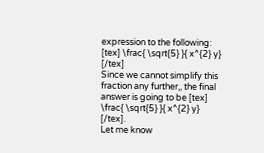expression to the following:
[tex] \frac{ \sqrt{5} }{ x^{2} y} [/tex]
Since we cannot simplify this fraction any further,, the final answer is going to be [tex] \frac{ \sqrt{5} }{ x^{2} y} [/tex].
Let me know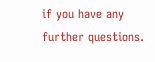if you have any further questions.